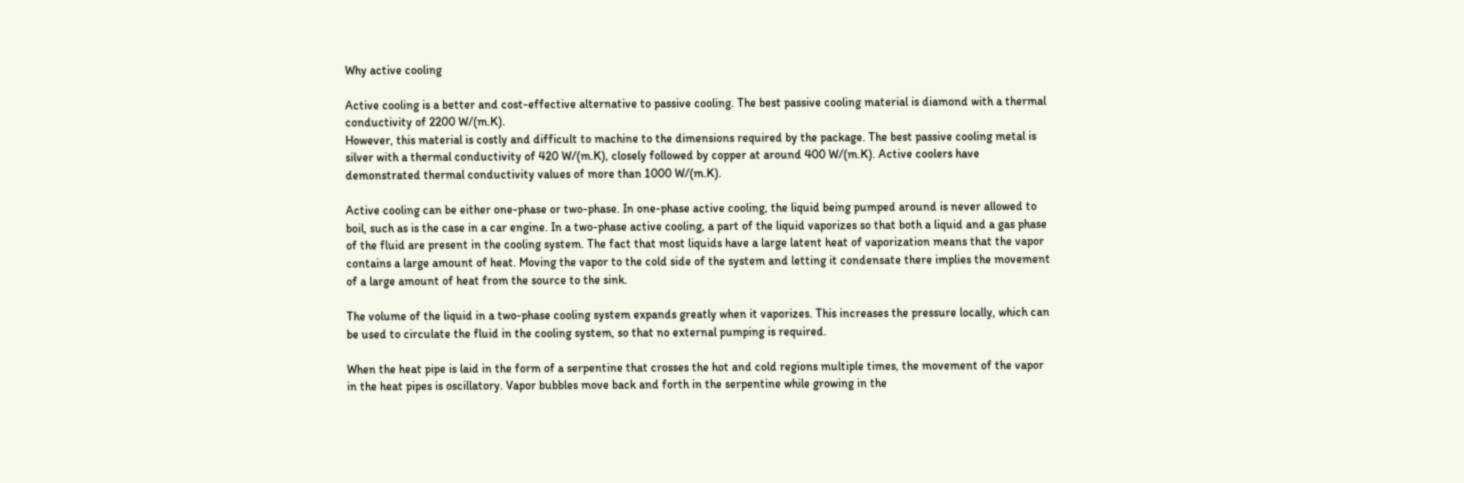Why active cooling

Active cooling is a better and cost-effective alternative to passive cooling. The best passive cooling material is diamond with a thermal conductivity of 2200 W/(m.K).
However, this material is costly and difficult to machine to the dimensions required by the package. The best passive cooling metal is silver with a thermal conductivity of 420 W/(m.K), closely followed by copper at around 400 W/(m.K). Active coolers have demonstrated thermal conductivity values of more than 1000 W/(m.K).

Active cooling can be either one-phase or two-phase. In one-phase active cooling, the liquid being pumped around is never allowed to boil, such as is the case in a car engine. In a two-phase active cooling, a part of the liquid vaporizes so that both a liquid and a gas phase of the fluid are present in the cooling system. The fact that most liquids have a large latent heat of vaporization means that the vapor contains a large amount of heat. Moving the vapor to the cold side of the system and letting it condensate there implies the movement of a large amount of heat from the source to the sink.

The volume of the liquid in a two-phase cooling system expands greatly when it vaporizes. This increases the pressure locally, which can be used to circulate the fluid in the cooling system, so that no external pumping is required.

When the heat pipe is laid in the form of a serpentine that crosses the hot and cold regions multiple times, the movement of the vapor in the heat pipes is oscillatory. Vapor bubbles move back and forth in the serpentine while growing in the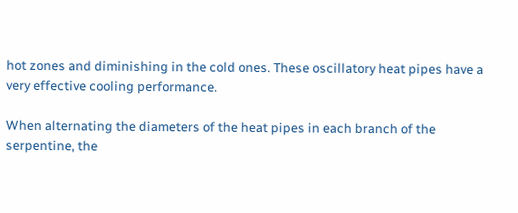hot zones and diminishing in the cold ones. These oscillatory heat pipes have a very effective cooling performance.

When alternating the diameters of the heat pipes in each branch of the serpentine, the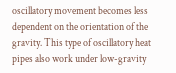oscillatory movement becomes less dependent on the orientation of the gravity. This type of oscillatory heat pipes also work under low-gravity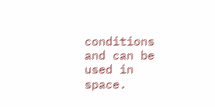conditions and can be used in space.